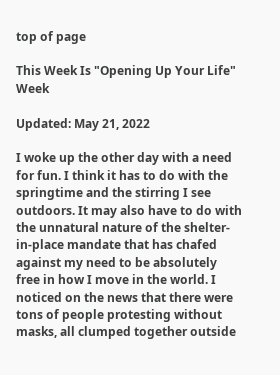top of page

This Week Is "Opening Up Your Life" Week

Updated: May 21, 2022

I woke up the other day with a need for fun. I think it has to do with the springtime and the stirring I see outdoors. It may also have to do with the unnatural nature of the shelter-in-place mandate that has chafed against my need to be absolutely free in how I move in the world. I noticed on the news that there were tons of people protesting without masks, all clumped together outside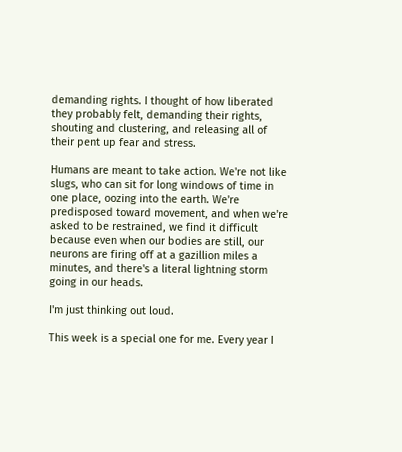demanding rights. I thought of how liberated they probably felt, demanding their rights, shouting and clustering, and releasing all of their pent up fear and stress.

Humans are meant to take action. We're not like slugs, who can sit for long windows of time in one place, oozing into the earth. We're predisposed toward movement, and when we're asked to be restrained, we find it difficult because even when our bodies are still, our neurons are firing off at a gazillion miles a minutes, and there's a literal lightning storm going in our heads.

I'm just thinking out loud.

This week is a special one for me. Every year I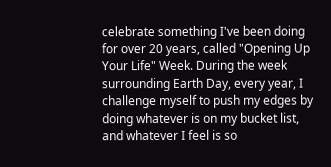celebrate something I've been doing for over 20 years, called "Opening Up Your Life" Week. During the week surrounding Earth Day, every year, I challenge myself to push my edges by doing whatever is on my bucket list, and whatever I feel is so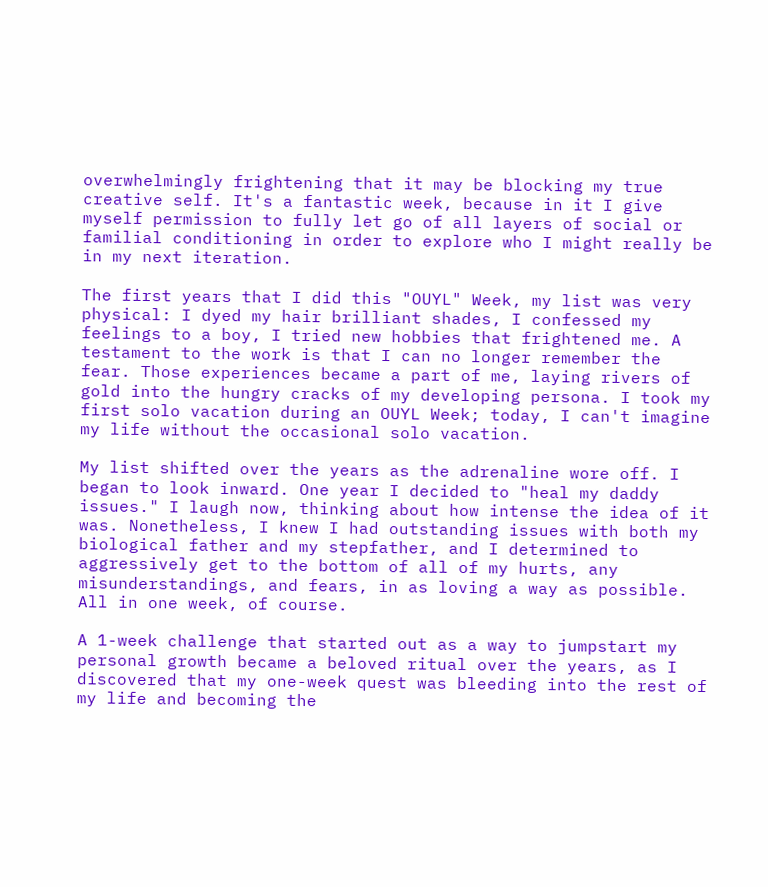overwhelmingly frightening that it may be blocking my true creative self. It's a fantastic week, because in it I give myself permission to fully let go of all layers of social or familial conditioning in order to explore who I might really be in my next iteration.

The first years that I did this "OUYL" Week, my list was very physical: I dyed my hair brilliant shades, I confessed my feelings to a boy, I tried new hobbies that frightened me. A testament to the work is that I can no longer remember the fear. Those experiences became a part of me, laying rivers of gold into the hungry cracks of my developing persona. I took my first solo vacation during an OUYL Week; today, I can't imagine my life without the occasional solo vacation.

My list shifted over the years as the adrenaline wore off. I began to look inward. One year I decided to "heal my daddy issues." I laugh now, thinking about how intense the idea of it was. Nonetheless, I knew I had outstanding issues with both my biological father and my stepfather, and I determined to aggressively get to the bottom of all of my hurts, any misunderstandings, and fears, in as loving a way as possible. All in one week, of course.

A 1-week challenge that started out as a way to jumpstart my personal growth became a beloved ritual over the years, as I discovered that my one-week quest was bleeding into the rest of my life and becoming the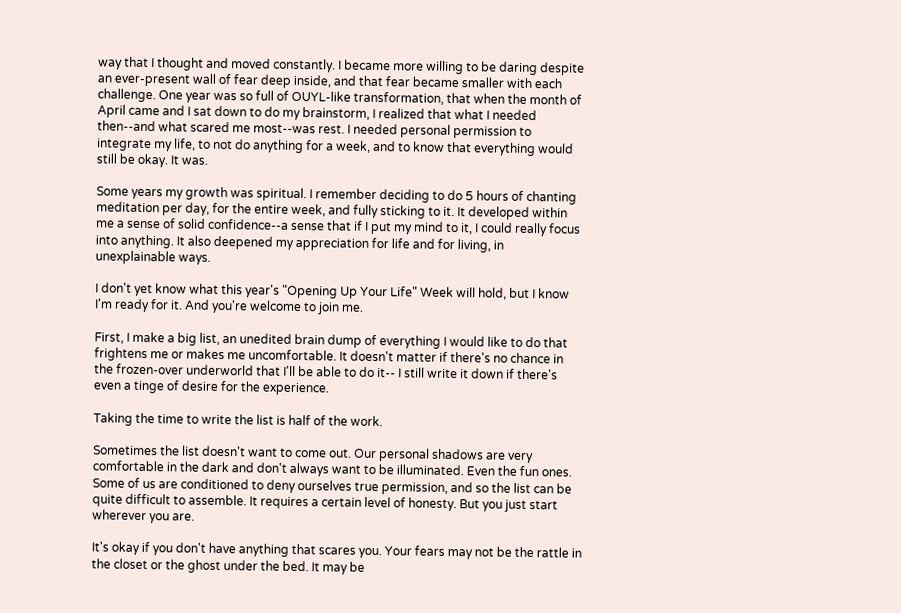way that I thought and moved constantly. I became more willing to be daring despite an ever-present wall of fear deep inside, and that fear became smaller with each challenge. One year was so full of OUYL-like transformation, that when the month of April came and I sat down to do my brainstorm, I realized that what I needed then--and what scared me most--was rest. I needed personal permission to integrate my life, to not do anything for a week, and to know that everything would still be okay. It was.

Some years my growth was spiritual. I remember deciding to do 5 hours of chanting meditation per day, for the entire week, and fully sticking to it. It developed within me a sense of solid confidence--a sense that if I put my mind to it, I could really focus into anything. It also deepened my appreciation for life and for living, in unexplainable ways.

I don't yet know what this year's "Opening Up Your Life" Week will hold, but I know I'm ready for it. And you're welcome to join me.

First, I make a big list, an unedited brain dump of everything I would like to do that frightens me or makes me uncomfortable. It doesn't matter if there's no chance in the frozen-over underworld that I'll be able to do it-- I still write it down if there's even a tinge of desire for the experience.

Taking the time to write the list is half of the work.

Sometimes the list doesn't want to come out. Our personal shadows are very comfortable in the dark and don't always want to be illuminated. Even the fun ones. Some of us are conditioned to deny ourselves true permission, and so the list can be quite difficult to assemble. It requires a certain level of honesty. But you just start wherever you are.

It's okay if you don't have anything that scares you. Your fears may not be the rattle in the closet or the ghost under the bed. It may be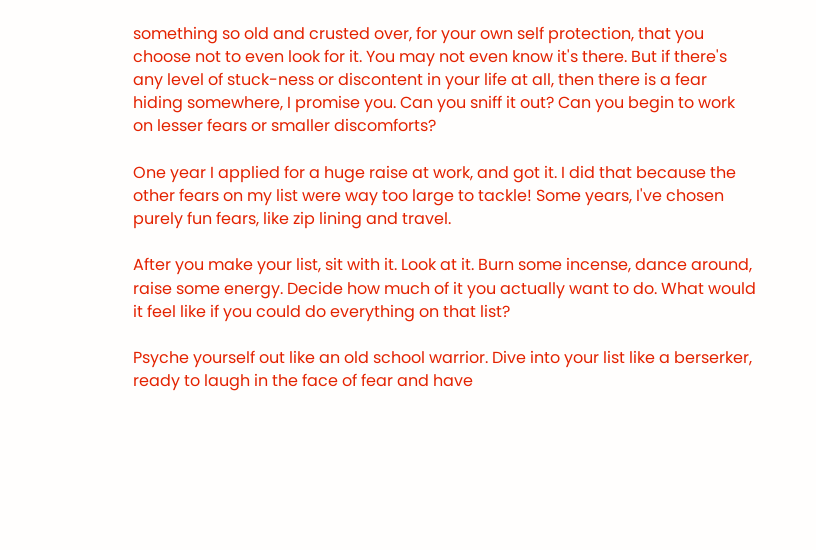something so old and crusted over, for your own self protection, that you choose not to even look for it. You may not even know it's there. But if there's any level of stuck-ness or discontent in your life at all, then there is a fear hiding somewhere, I promise you. Can you sniff it out? Can you begin to work on lesser fears or smaller discomforts?

One year I applied for a huge raise at work, and got it. I did that because the other fears on my list were way too large to tackle! Some years, I've chosen purely fun fears, like zip lining and travel.

After you make your list, sit with it. Look at it. Burn some incense, dance around, raise some energy. Decide how much of it you actually want to do. What would it feel like if you could do everything on that list?

Psyche yourself out like an old school warrior. Dive into your list like a berserker, ready to laugh in the face of fear and have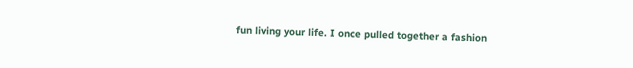fun living your life. I once pulled together a fashion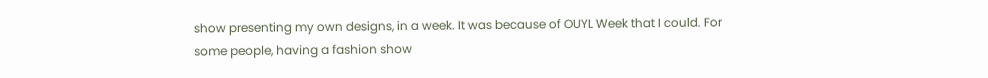show presenting my own designs, in a week. It was because of OUYL Week that I could. For some people, having a fashion show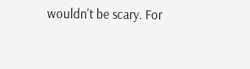wouldn't be scary. For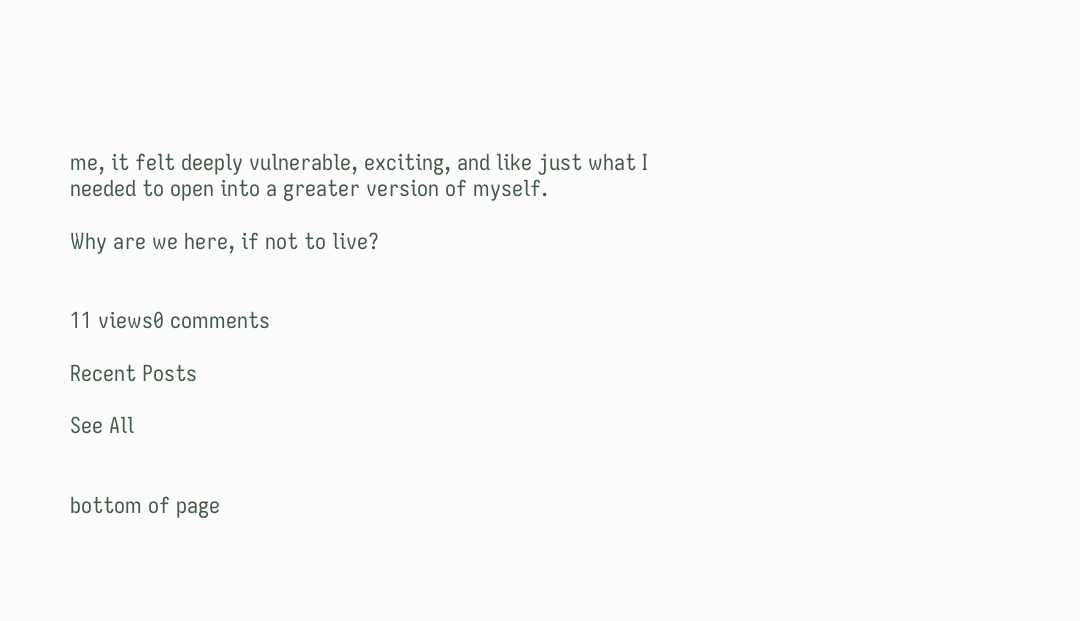me, it felt deeply vulnerable, exciting, and like just what I needed to open into a greater version of myself.

Why are we here, if not to live?


11 views0 comments

Recent Posts

See All


bottom of page